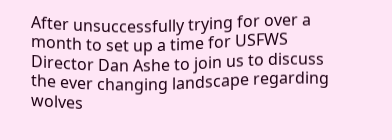After unsuccessfully trying for over a month to set up a time for USFWS Director Dan Ashe to join us to discuss the ever changing landscape regarding wolves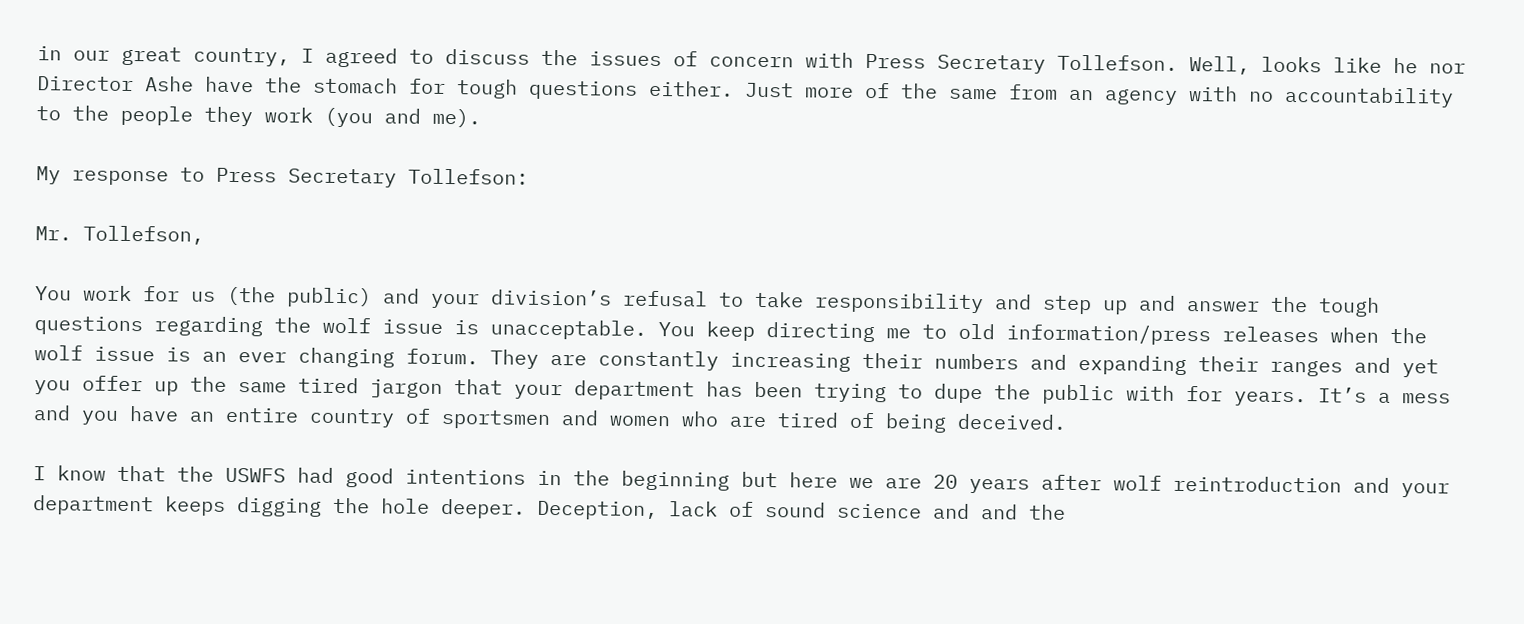in our great country, I agreed to discuss the issues of concern with Press Secretary Tollefson. Well, looks like he nor Director Ashe have the stomach for tough questions either. Just more of the same from an agency with no accountability to the people they work (you and me).

My response to Press Secretary Tollefson:

Mr. Tollefson,

You work for us (the public) and your division’s refusal to take responsibility and step up and answer the tough questions regarding the wolf issue is unacceptable. You keep directing me to old information/press releases when the wolf issue is an ever changing forum. They are constantly increasing their numbers and expanding their ranges and yet you offer up the same tired jargon that your department has been trying to dupe the public with for years. It’s a mess and you have an entire country of sportsmen and women who are tired of being deceived.

I know that the USWFS had good intentions in the beginning but here we are 20 years after wolf reintroduction and your department keeps digging the hole deeper. Deception, lack of sound science and and the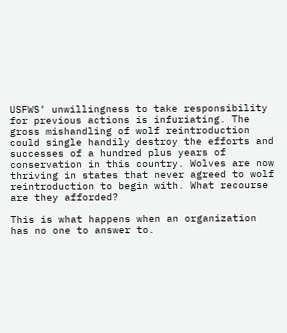USFWS’ unwillingness to take responsibility for previous actions is infuriating. The gross mishandling of wolf reintroduction could single handily destroy the efforts and successes of a hundred plus years of conservation in this country. Wolves are now thriving in states that never agreed to wolf reintroduction to begin with. What recourse are they afforded?

This is what happens when an organization has no one to answer to.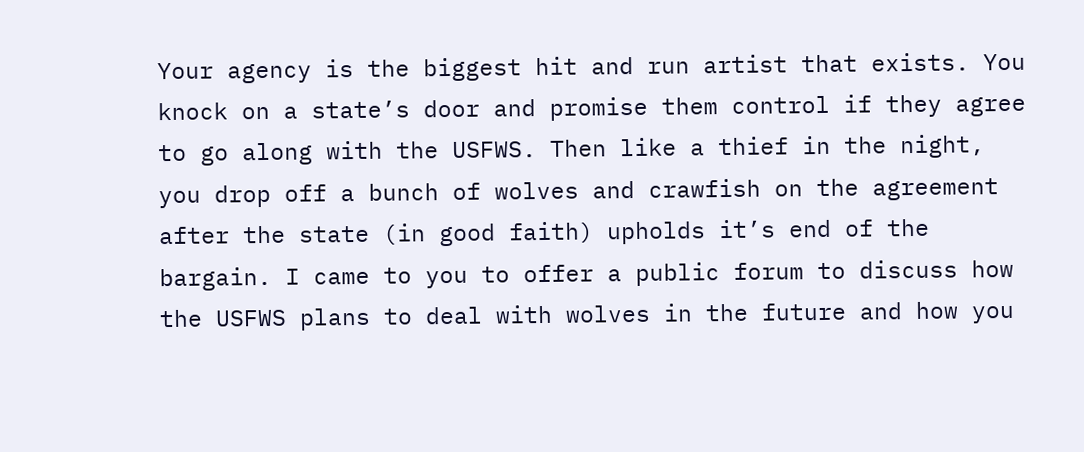Your agency is the biggest hit and run artist that exists. You knock on a state’s door and promise them control if they agree to go along with the USFWS. Then like a thief in the night, you drop off a bunch of wolves and crawfish on the agreement after the state (in good faith) upholds it’s end of the bargain. I came to you to offer a public forum to discuss how the USFWS plans to deal with wolves in the future and how you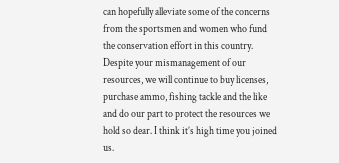can hopefully alleviate some of the concerns from the sportsmen and women who fund the conservation effort in this country. Despite your mismanagement of our resources, we will continue to buy licenses, purchase ammo, fishing tackle and the like and do our part to protect the resources we hold so dear. I think it’s high time you joined us.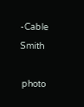-Cable Smith

 photo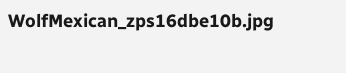WolfMexican_zps16dbe10b.jpg